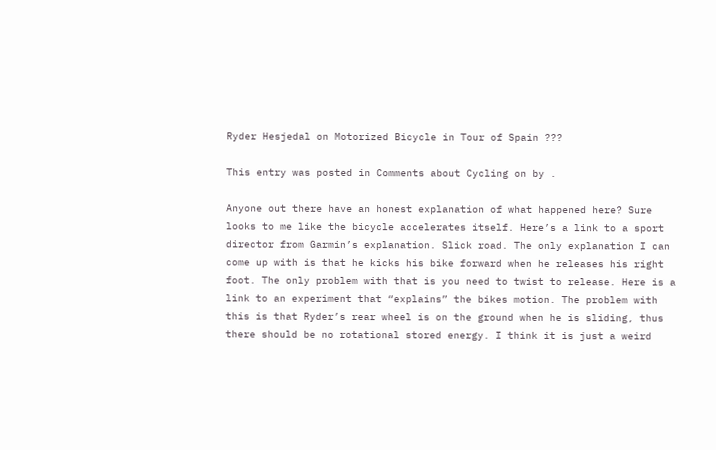Ryder Hesjedal on Motorized Bicycle in Tour of Spain ???

This entry was posted in Comments about Cycling on by .

Anyone out there have an honest explanation of what happened here? Sure looks to me like the bicycle accelerates itself. Here’s a link to a sport director from Garmin’s explanation. Slick road. The only explanation I can come up with is that he kicks his bike forward when he releases his right foot. The only problem with that is you need to twist to release. Here is a link to an experiment that “explains” the bikes motion. The problem with this is that Ryder’s rear wheel is on the ground when he is sliding, thus there should be no rotational stored energy. I think it is just a weird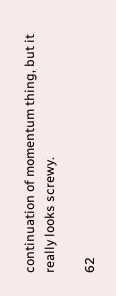continuation of momentum thing, but it really looks screwy.

62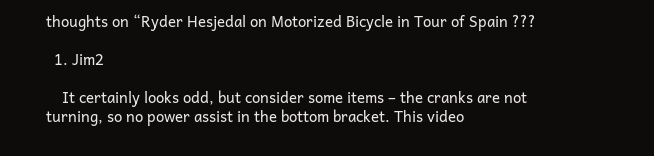thoughts on “Ryder Hesjedal on Motorized Bicycle in Tour of Spain ???

  1. Jim2

    It certainly looks odd, but consider some items – the cranks are not turning, so no power assist in the bottom bracket. This video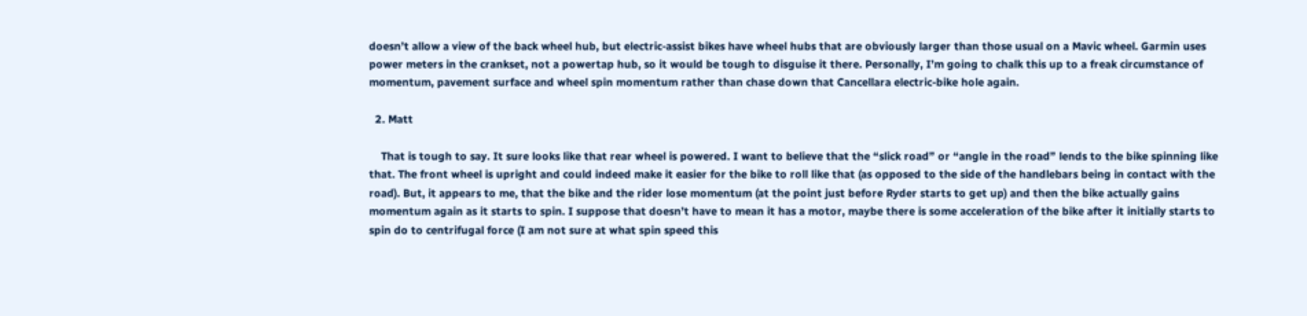doesn’t allow a view of the back wheel hub, but electric-assist bikes have wheel hubs that are obviously larger than those usual on a Mavic wheel. Garmin uses power meters in the crankset, not a powertap hub, so it would be tough to disguise it there. Personally, I’m going to chalk this up to a freak circumstance of momentum, pavement surface and wheel spin momentum rather than chase down that Cancellara electric-bike hole again.

  2. Matt

    That is tough to say. It sure looks like that rear wheel is powered. I want to believe that the “slick road” or “angle in the road” lends to the bike spinning like that. The front wheel is upright and could indeed make it easier for the bike to roll like that (as opposed to the side of the handlebars being in contact with the road). But, it appears to me, that the bike and the rider lose momentum (at the point just before Ryder starts to get up) and then the bike actually gains momentum again as it starts to spin. I suppose that doesn’t have to mean it has a motor, maybe there is some acceleration of the bike after it initially starts to spin do to centrifugal force (I am not sure at what spin speed this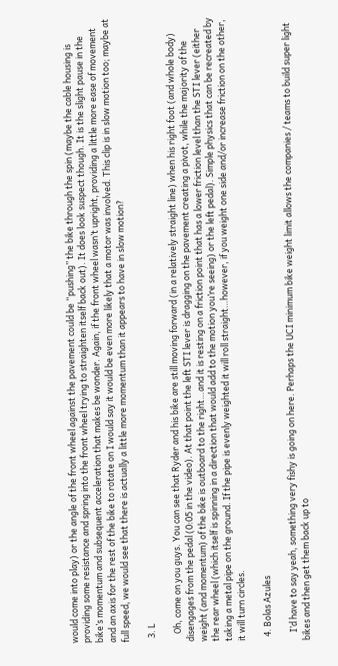would come into play) or the angle of the front wheel against the pavement could be “pushing” the bike through the spin (maybe the cable housing is providing some resistance and spring into the front wheel trying to straighten itself back out). It does look suspect though. It is the slight pause in the bike’s momentum and subsequent acceleration that makes be wonder. Again, if the front wheel wasn’t upright, providing a little more ease of movement and an axis for the rest of the bike to rotate on I would say it would be even more likely that a motor was involved. This clip is in slow motion too; maybe at full speed, we would see that there is actually a little more momentum than it appears to have in slow motion?

  3. L

    Oh, come on you guys. You can see that Ryder and his bike are still moving forward (in a relatively straight line) when his right foot (and whole body) disengages from the pedal (0:05 in the video). At that point the left STI lever is dragging on the pavement creating a pivot, while the majority of the weight (and momentum) of the bike is outboard to the right…and it is resting on a friction point that has a lower friction level than the STI lever (either the rear wheel (which itself is spinning in a direction that would add to the motion you’re seeing) or the left pedal). Simple physics that can be recreated by taking a metal pipe on the ground. If the pipe is evenly weighted it will roll straight…however, if you weight one side and/or increase friction on the other, it will turn circles.

  4. Bolas Azules

    I’d have to say yeah, something very fishy is going on here. Perhaps the UCI minimum bike weight limit allows the companies / teams to build super light bikes and then get them back up to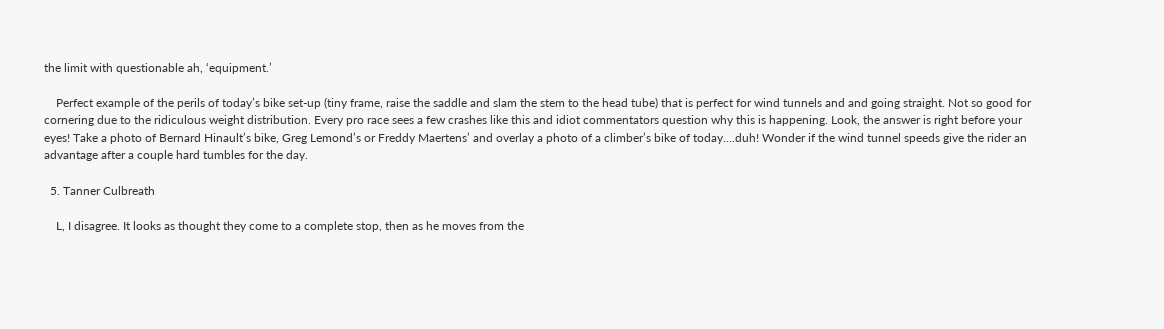the limit with questionable ah, ‘equipment.’

    Perfect example of the perils of today’s bike set-up (tiny frame, raise the saddle and slam the stem to the head tube) that is perfect for wind tunnels and and going straight. Not so good for cornering due to the ridiculous weight distribution. Every pro race sees a few crashes like this and idiot commentators question why this is happening. Look, the answer is right before your eyes! Take a photo of Bernard Hinault’s bike, Greg Lemond’s or Freddy Maertens’ and overlay a photo of a climber’s bike of today….duh! Wonder if the wind tunnel speeds give the rider an advantage after a couple hard tumbles for the day.

  5. Tanner Culbreath

    L, I disagree. It looks as thought they come to a complete stop, then as he moves from the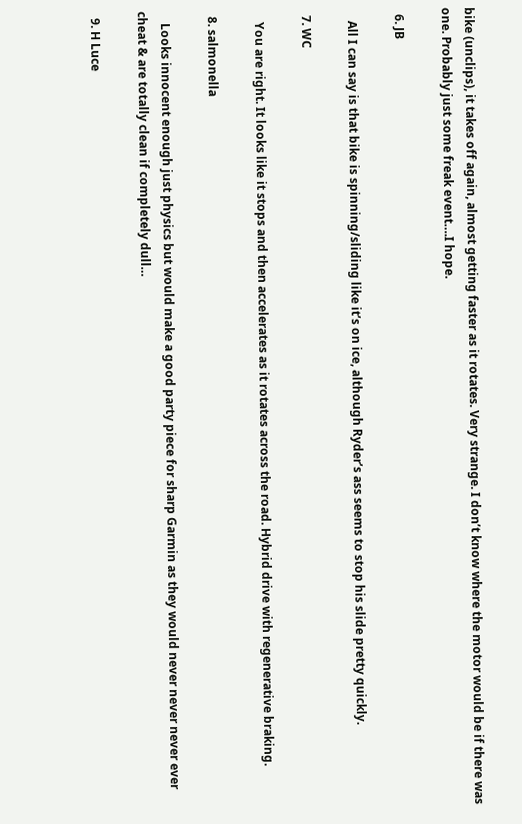bike (unclips), it takes off again, almost getting faster as it rotates. Very strange. I don’t know where the motor would be if there was one. Probably just some freak event….I hope.

  6. JB

    All I can say is that bike is spinning/sliding like it’s on ice, although Ryder’s ass seems to stop his slide pretty quickly.

  7. WC

    You are right. It looks like it stops and then accelerates as it rotates across the road. Hybrid drive with regenerative braking.

  8. salmonella

    Looks innocent enough just physics but would make a good party piece for sharp Garmin as they would never never never ever cheat & are totally clean if completely dull…

  9. H Luce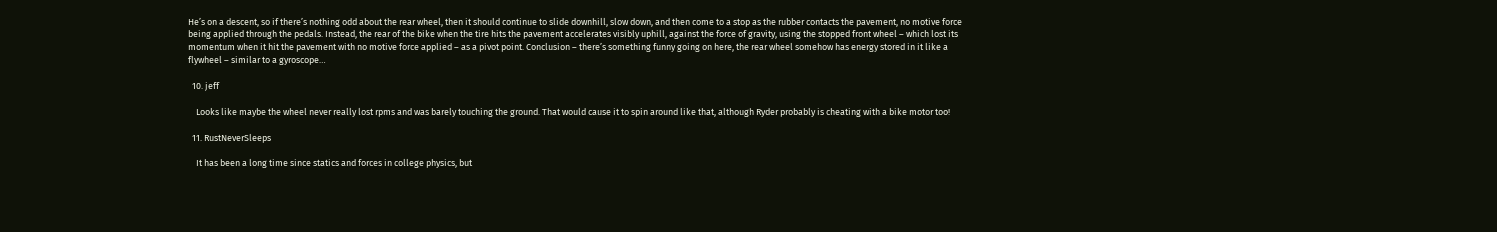He’s on a descent, so if there’s nothing odd about the rear wheel, then it should continue to slide downhill, slow down, and then come to a stop as the rubber contacts the pavement, no motive force being applied through the pedals. Instead, the rear of the bike when the tire hits the pavement accelerates visibly uphill, against the force of gravity, using the stopped front wheel – which lost its momentum when it hit the pavement with no motive force applied – as a pivot point. Conclusion – there’s something funny going on here, the rear wheel somehow has energy stored in it like a flywheel – similar to a gyroscope…

  10. jeff

    Looks like maybe the wheel never really lost rpms and was barely touching the ground. That would cause it to spin around like that, although Ryder probably is cheating with a bike motor too!

  11. RustNeverSleeps

    It has been a long time since statics and forces in college physics, but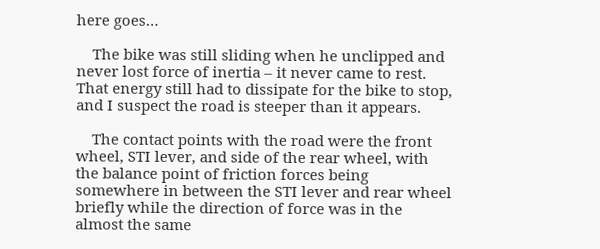here goes…

    The bike was still sliding when he unclipped and never lost force of inertia – it never came to rest. That energy still had to dissipate for the bike to stop, and I suspect the road is steeper than it appears.

    The contact points with the road were the front wheel, STI lever, and side of the rear wheel, with the balance point of friction forces being somewhere in between the STI lever and rear wheel briefly while the direction of force was in the almost the same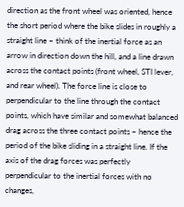direction as the front wheel was oriented, hence the short period where the bike slides in roughly a straight line – think of the inertial force as an arrow in direction down the hill, and a line drawn across the contact points (front wheel, STI lever, and rear wheel). The force line is close to perpendicular to the line through the contact points, which have similar and somewhat balanced drag across the three contact points – hence the period of the bike sliding in a straight line. If the axis of the drag forces was perfectly perpendicular to the inertial forces with no changes,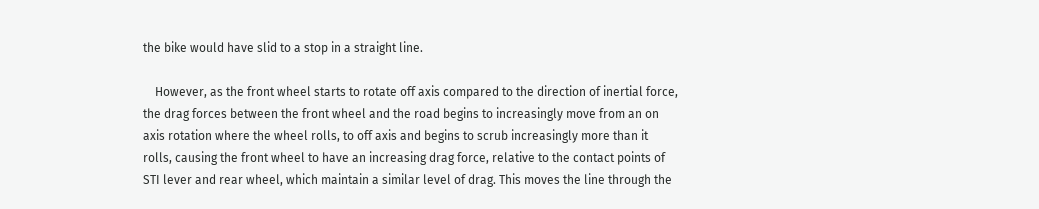the bike would have slid to a stop in a straight line.

    However, as the front wheel starts to rotate off axis compared to the direction of inertial force, the drag forces between the front wheel and the road begins to increasingly move from an on axis rotation where the wheel rolls, to off axis and begins to scrub increasingly more than it rolls, causing the front wheel to have an increasing drag force, relative to the contact points of STI lever and rear wheel, which maintain a similar level of drag. This moves the line through the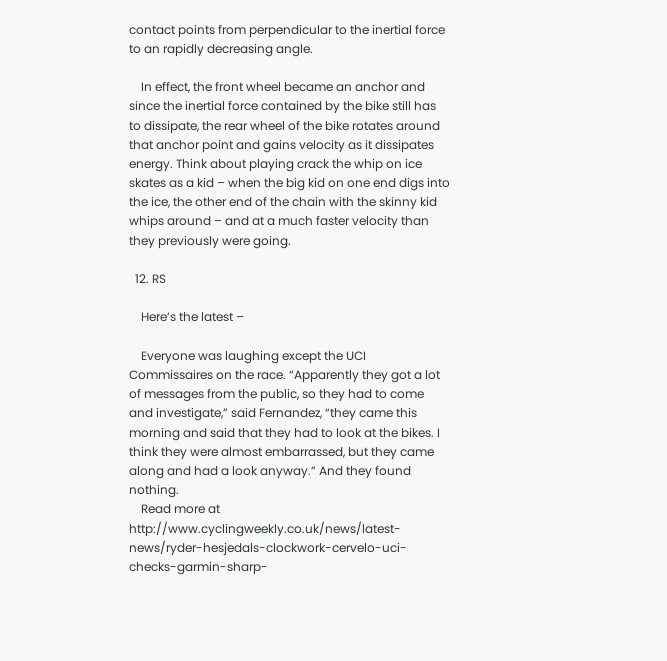contact points from perpendicular to the inertial force to an rapidly decreasing angle.

    In effect, the front wheel became an anchor and since the inertial force contained by the bike still has to dissipate, the rear wheel of the bike rotates around that anchor point and gains velocity as it dissipates energy. Think about playing crack the whip on ice skates as a kid – when the big kid on one end digs into the ice, the other end of the chain with the skinny kid whips around – and at a much faster velocity than they previously were going.

  12. RS

    Here’s the latest –

    Everyone was laughing except the UCI Commissaires on the race. “Apparently they got a lot of messages from the public, so they had to come and investigate,” said Fernandez, “they came this morning and said that they had to look at the bikes. I think they were almost embarrassed, but they came along and had a look anyway.” And they found nothing.
    Read more at http://www.cyclingweekly.co.uk/news/latest-news/ryder-hesjedals-clockwork-cervelo-uci-checks-garmin-sharp-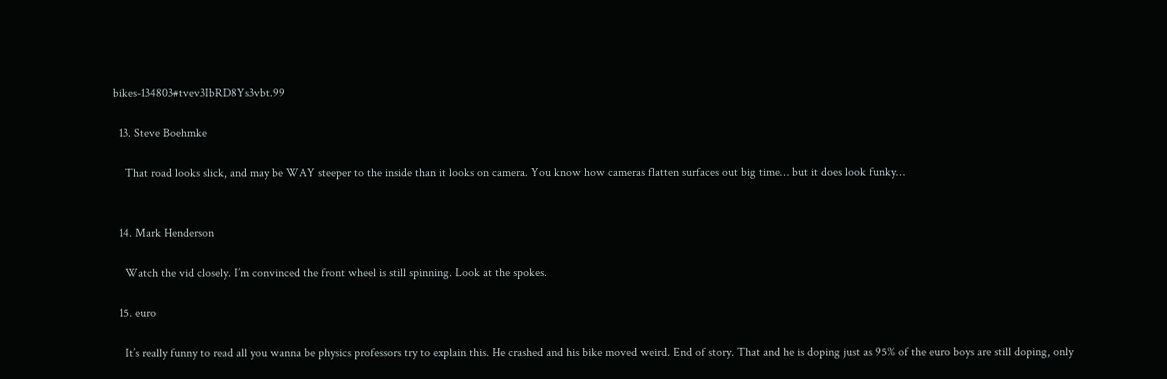bikes-134803#tvev3IbRD8Ys3vbt.99

  13. Steve Boehmke

    That road looks slick, and may be WAY steeper to the inside than it looks on camera. You know how cameras flatten surfaces out big time… but it does look funky…


  14. Mark Henderson

    Watch the vid closely. I’m convinced the front wheel is still spinning. Look at the spokes.

  15. euro

    It’s really funny to read all you wanna be physics professors try to explain this. He crashed and his bike moved weird. End of story. That and he is doping just as 95% of the euro boys are still doping, only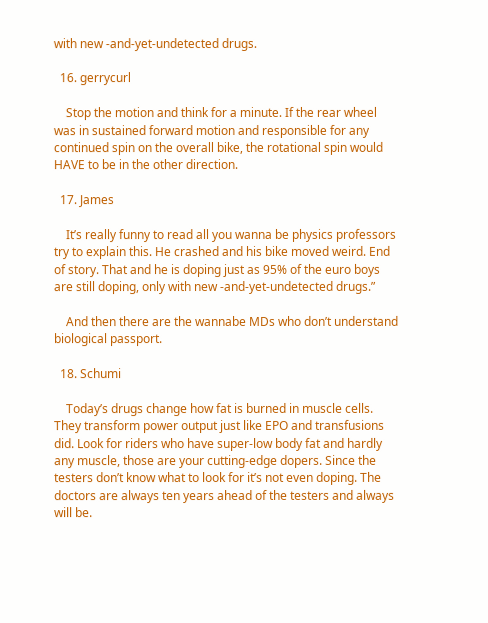with new -and-yet-undetected drugs.

  16. gerrycurl

    Stop the motion and think for a minute. If the rear wheel was in sustained forward motion and responsible for any continued spin on the overall bike, the rotational spin would HAVE to be in the other direction.

  17. James

    It’s really funny to read all you wanna be physics professors try to explain this. He crashed and his bike moved weird. End of story. That and he is doping just as 95% of the euro boys are still doping, only with new -and-yet-undetected drugs.”

    And then there are the wannabe MDs who don’t understand biological passport.

  18. Schumi

    Today’s drugs change how fat is burned in muscle cells. They transform power output just like EPO and transfusions did. Look for riders who have super-low body fat and hardly any muscle, those are your cutting-edge dopers. Since the testers don’t know what to look for it’s not even doping. The doctors are always ten years ahead of the testers and always will be.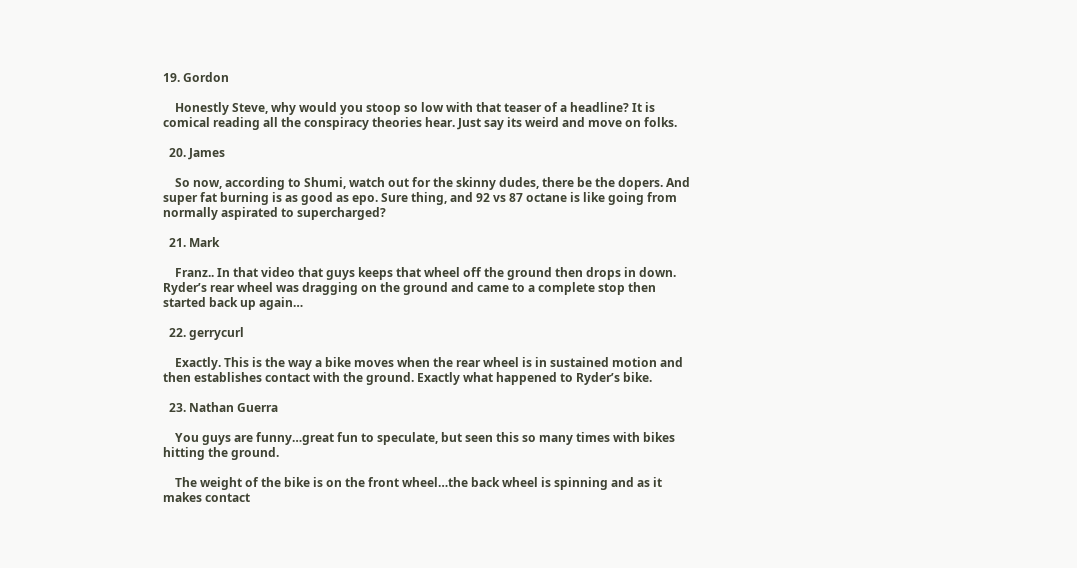19. Gordon

    Honestly Steve, why would you stoop so low with that teaser of a headline? It is comical reading all the conspiracy theories hear. Just say its weird and move on folks.

  20. James

    So now, according to Shumi, watch out for the skinny dudes, there be the dopers. And super fat burning is as good as epo. Sure thing, and 92 vs 87 octane is like going from normally aspirated to supercharged?

  21. Mark

    Franz.. In that video that guys keeps that wheel off the ground then drops in down. Ryder’s rear wheel was dragging on the ground and came to a complete stop then started back up again…

  22. gerrycurl

    Exactly. This is the way a bike moves when the rear wheel is in sustained motion and then establishes contact with the ground. Exactly what happened to Ryder’s bike.

  23. Nathan Guerra

    You guys are funny…great fun to speculate, but seen this so many times with bikes hitting the ground.

    The weight of the bike is on the front wheel…the back wheel is spinning and as it makes contact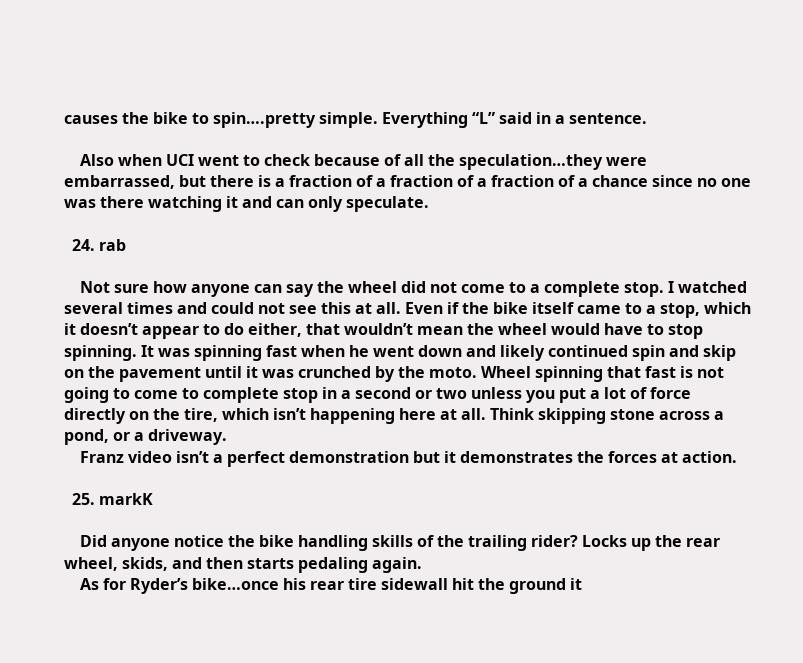causes the bike to spin….pretty simple. Everything “L” said in a sentence.

    Also when UCI went to check because of all the speculation…they were embarrassed, but there is a fraction of a fraction of a fraction of a chance since no one was there watching it and can only speculate.

  24. rab

    Not sure how anyone can say the wheel did not come to a complete stop. I watched several times and could not see this at all. Even if the bike itself came to a stop, which it doesn’t appear to do either, that wouldn’t mean the wheel would have to stop spinning. It was spinning fast when he went down and likely continued spin and skip on the pavement until it was crunched by the moto. Wheel spinning that fast is not going to come to complete stop in a second or two unless you put a lot of force directly on the tire, which isn’t happening here at all. Think skipping stone across a pond, or a driveway.
    Franz video isn’t a perfect demonstration but it demonstrates the forces at action.

  25. markK

    Did anyone notice the bike handling skills of the trailing rider? Locks up the rear wheel, skids, and then starts pedaling again.
    As for Ryder’s bike…once his rear tire sidewall hit the ground it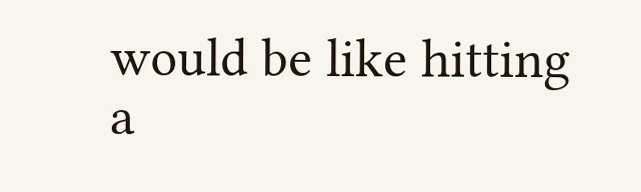would be like hitting a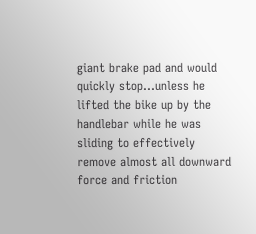giant brake pad and would quickly stop…unless he lifted the bike up by the handlebar while he was sliding to effectively remove almost all downward force and friction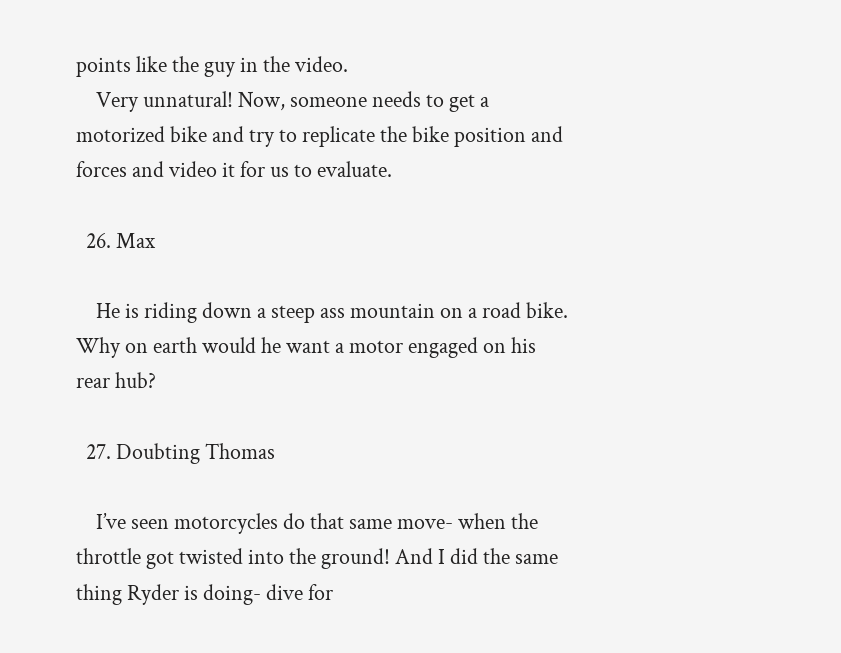points like the guy in the video.
    Very unnatural! Now, someone needs to get a motorized bike and try to replicate the bike position and forces and video it for us to evaluate.

  26. Max

    He is riding down a steep ass mountain on a road bike. Why on earth would he want a motor engaged on his rear hub?

  27. Doubting Thomas

    I’ve seen motorcycles do that same move- when the throttle got twisted into the ground! And I did the same thing Ryder is doing- dive for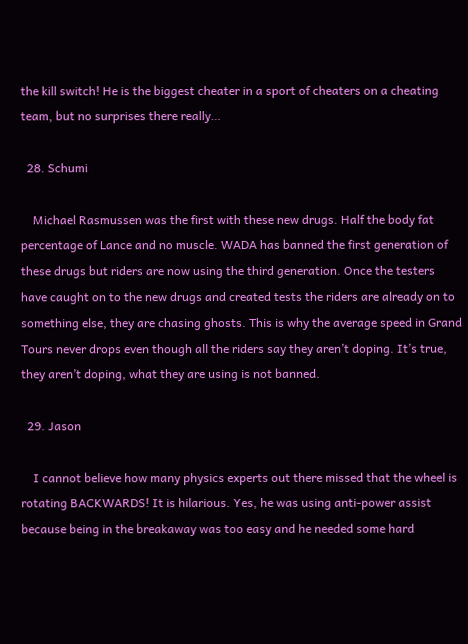the kill switch! He is the biggest cheater in a sport of cheaters on a cheating team, but no surprises there really…

  28. Schumi

    Michael Rasmussen was the first with these new drugs. Half the body fat percentage of Lance and no muscle. WADA has banned the first generation of these drugs but riders are now using the third generation. Once the testers have caught on to the new drugs and created tests the riders are already on to something else, they are chasing ghosts. This is why the average speed in Grand Tours never drops even though all the riders say they aren’t doping. It’s true, they aren’t doping, what they are using is not banned.

  29. Jason

    I cannot believe how many physics experts out there missed that the wheel is rotating BACKWARDS! It is hilarious. Yes, he was using anti-power assist because being in the breakaway was too easy and he needed some hard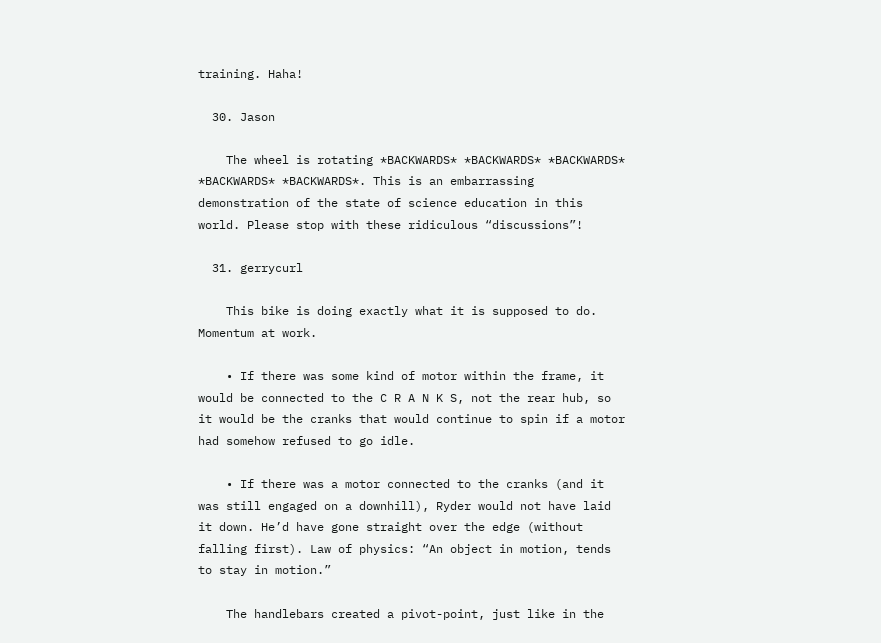training. Haha!

  30. Jason

    The wheel is rotating *BACKWARDS* *BACKWARDS* *BACKWARDS* *BACKWARDS* *BACKWARDS*. This is an embarrassing demonstration of the state of science education in this world. Please stop with these ridiculous “discussions”!

  31. gerrycurl

    This bike is doing exactly what it is supposed to do. Momentum at work.

    • If there was some kind of motor within the frame, it would be connected to the C R A N K S, not the rear hub, so it would be the cranks that would continue to spin if a motor had somehow refused to go idle.

    • If there was a motor connected to the cranks (and it was still engaged on a downhill), Ryder would not have laid it down. He’d have gone straight over the edge (without falling first). Law of physics: “An object in motion, tends to stay in motion.”

    The handlebars created a pivot-point, just like in the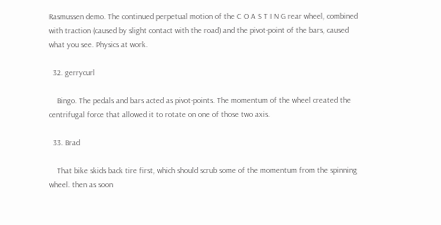Rasmussen demo. The continued perpetual motion of the C O A S T I N G rear wheel, combined with traction (caused by slight contact with the road) and the pivot-point of the bars, caused what you see. Physics at work.

  32. gerrycurl

    Bingo. The pedals and bars acted as pivot-points. The momentum of the wheel created the centrifugal force that allowed it to rotate on one of those two axis.

  33. Brad

    That bike skids back tire first, which should scrub some of the momentum from the spinning wheel. then as soon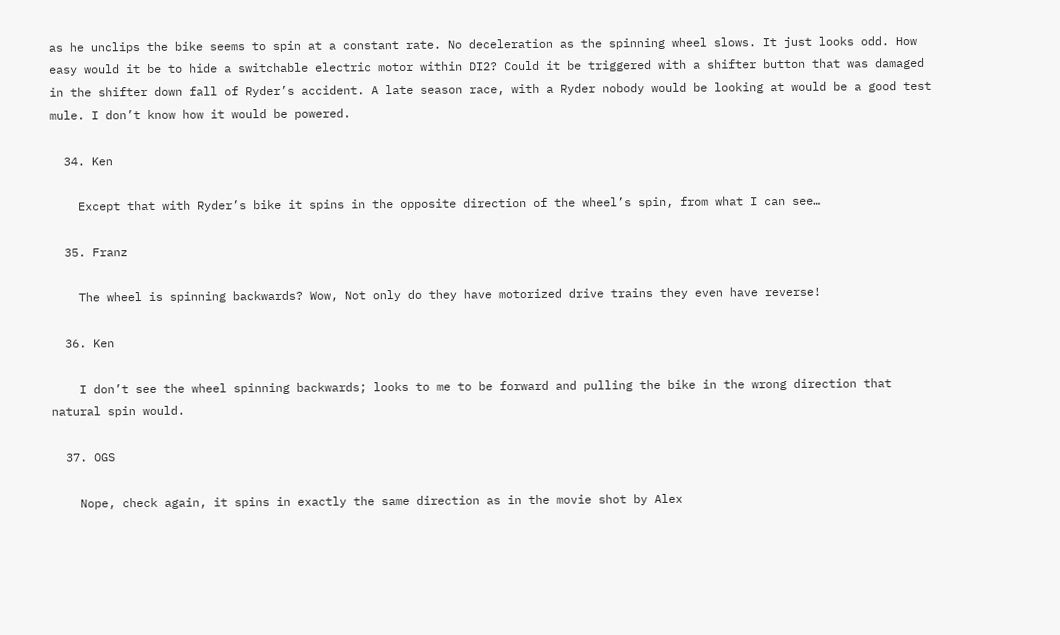as he unclips the bike seems to spin at a constant rate. No deceleration as the spinning wheel slows. It just looks odd. How easy would it be to hide a switchable electric motor within DI2? Could it be triggered with a shifter button that was damaged in the shifter down fall of Ryder’s accident. A late season race, with a Ryder nobody would be looking at would be a good test mule. I don’t know how it would be powered.

  34. Ken

    Except that with Ryder’s bike it spins in the opposite direction of the wheel’s spin, from what I can see…

  35. Franz

    The wheel is spinning backwards? Wow, Not only do they have motorized drive trains they even have reverse!

  36. Ken

    I don’t see the wheel spinning backwards; looks to me to be forward and pulling the bike in the wrong direction that natural spin would.

  37. OGS

    Nope, check again, it spins in exactly the same direction as in the movie shot by Alex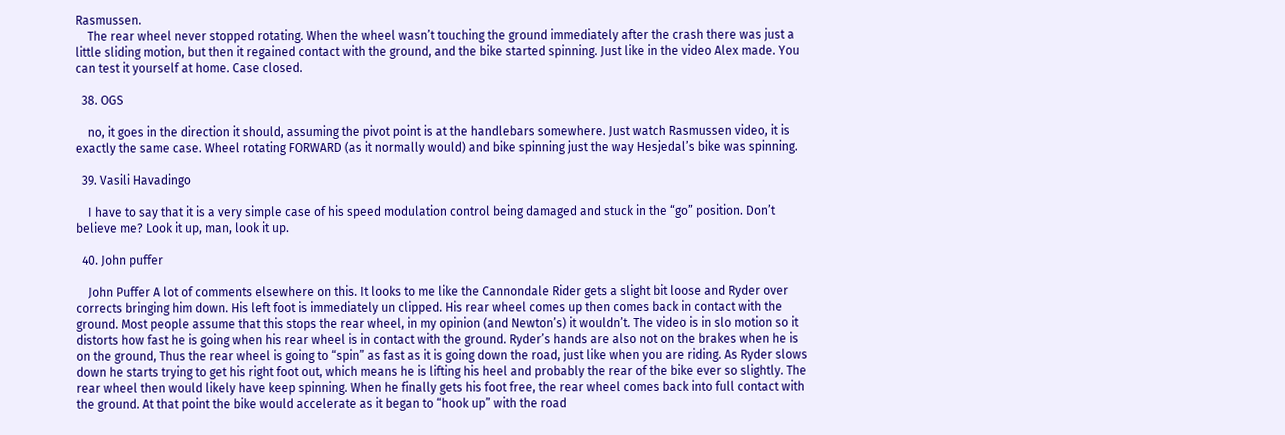Rasmussen.
    The rear wheel never stopped rotating. When the wheel wasn’t touching the ground immediately after the crash there was just a little sliding motion, but then it regained contact with the ground, and the bike started spinning. Just like in the video Alex made. You can test it yourself at home. Case closed.

  38. OGS

    no, it goes in the direction it should, assuming the pivot point is at the handlebars somewhere. Just watch Rasmussen video, it is exactly the same case. Wheel rotating FORWARD (as it normally would) and bike spinning just the way Hesjedal’s bike was spinning.

  39. Vasili Havadingo

    I have to say that it is a very simple case of his speed modulation control being damaged and stuck in the “go” position. Don’t believe me? Look it up, man, look it up.

  40. John puffer

    John Puffer A lot of comments elsewhere on this. It looks to me like the Cannondale Rider gets a slight bit loose and Ryder over corrects bringing him down. His left foot is immediately un clipped. His rear wheel comes up then comes back in contact with the ground. Most people assume that this stops the rear wheel, in my opinion (and Newton’s) it wouldn’t. The video is in slo motion so it distorts how fast he is going when his rear wheel is in contact with the ground. Ryder’s hands are also not on the brakes when he is on the ground, Thus the rear wheel is going to “spin” as fast as it is going down the road, just like when you are riding. As Ryder slows down he starts trying to get his right foot out, which means he is lifting his heel and probably the rear of the bike ever so slightly. The rear wheel then would likely have keep spinning. When he finally gets his foot free, the rear wheel comes back into full contact with the ground. At that point the bike would accelerate as it began to “hook up” with the road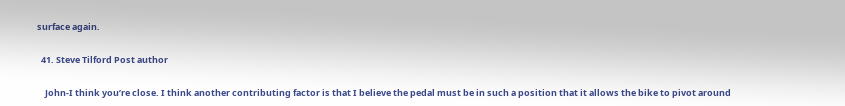surface again.

  41. Steve Tilford Post author

    John-I think you’re close. I think another contributing factor is that I believe the pedal must be in such a position that it allows the bike to pivot around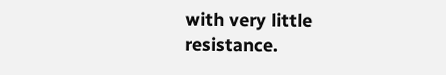with very little resistance.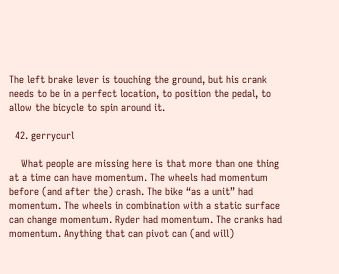The left brake lever is touching the ground, but his crank needs to be in a perfect location, to position the pedal, to allow the bicycle to spin around it.

  42. gerrycurl

    What people are missing here is that more than one thing at a time can have momentum. The wheels had momentum before (and after the) crash. The bike “as a unit” had momentum. The wheels in combination with a static surface can change momentum. Ryder had momentum. The cranks had momentum. Anything that can pivot can (and will)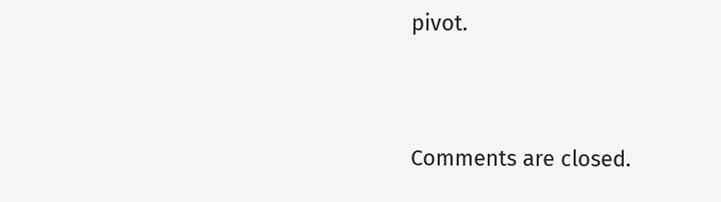pivot.


Comments are closed.